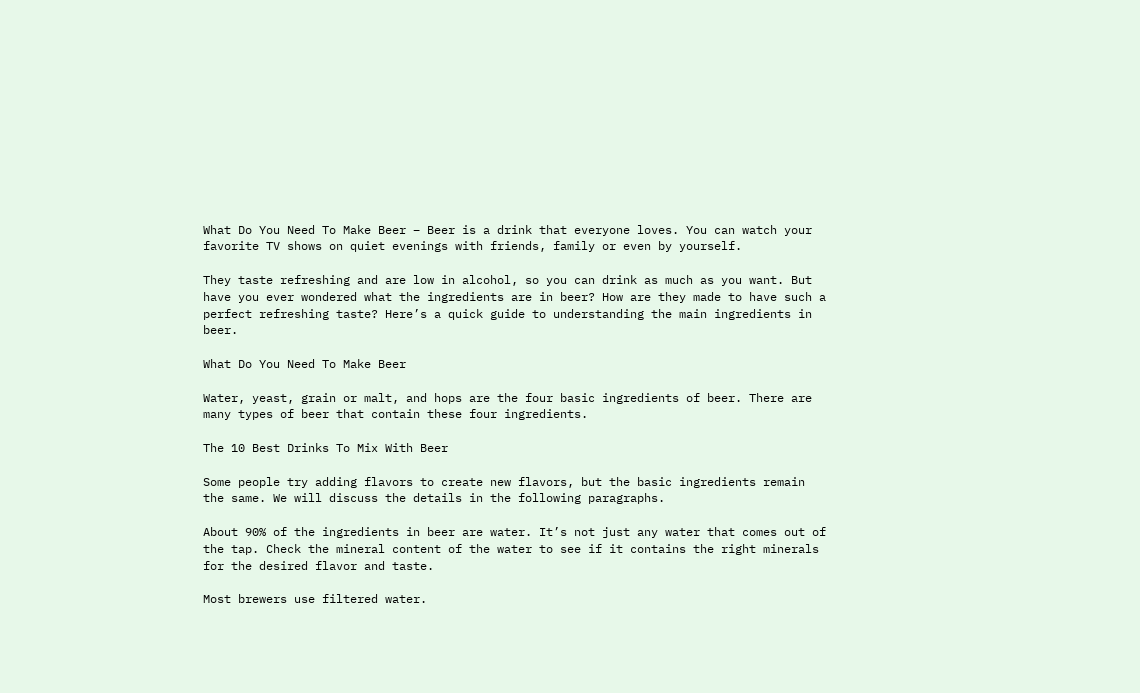What Do You Need To Make Beer – Beer is a drink that everyone loves. You can watch your favorite TV shows on quiet evenings with friends, family or even by yourself.

They taste refreshing and are low in alcohol, so you can drink as much as you want. But have you ever wondered what the ingredients are in beer? How are they made to have such a perfect refreshing taste? Here’s a quick guide to understanding the main ingredients in beer.

What Do You Need To Make Beer

Water, yeast, grain or malt, and hops are the four basic ingredients of beer. There are many types of beer that contain these four ingredients.

The 10 Best Drinks To Mix With Beer

Some people try adding flavors to create new flavors, but the basic ingredients remain the same. We will discuss the details in the following paragraphs.

About 90% of the ingredients in beer are water. It’s not just any water that comes out of the tap. Check the mineral content of the water to see if it contains the right minerals for the desired flavor and taste.

Most brewers use filtered water.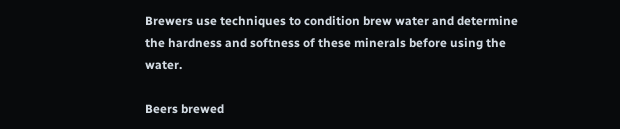Brewers use techniques to condition brew water and determine the hardness and softness of these minerals before using the water.

Beers brewed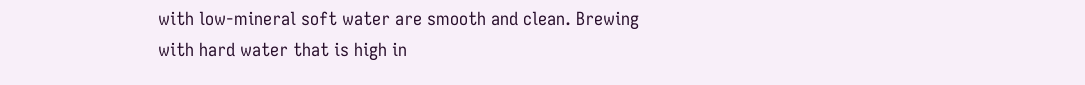with low-mineral soft water are smooth and clean. Brewing with hard water that is high in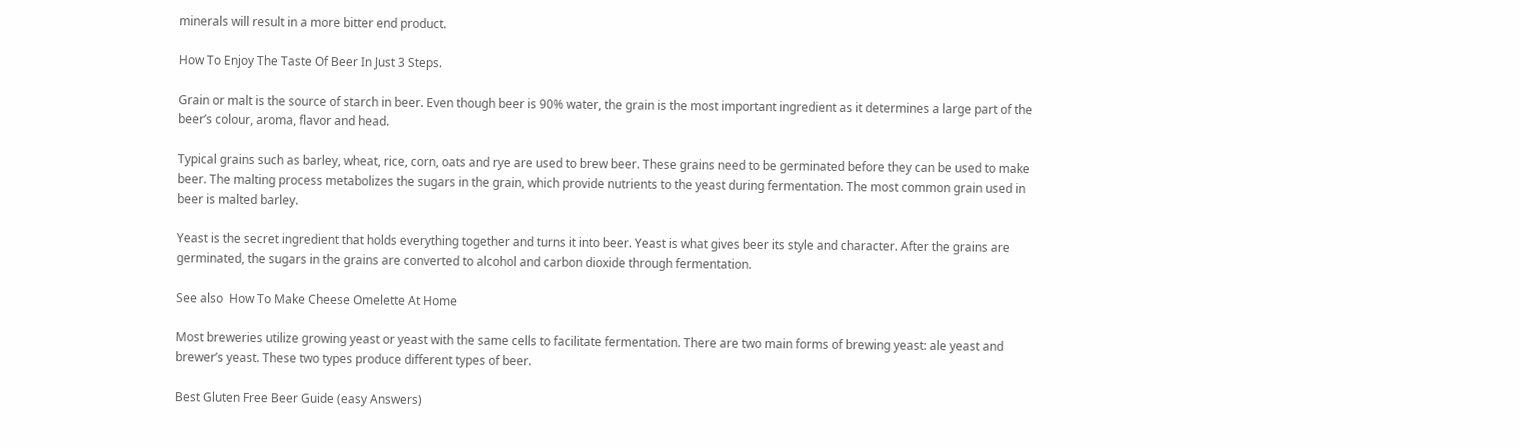minerals will result in a more bitter end product.

How To Enjoy The Taste Of Beer In Just 3 Steps.

Grain or malt is the source of starch in beer. Even though beer is 90% water, the grain is the most important ingredient as it determines a large part of the beer’s colour, aroma, flavor and head.

Typical grains such as barley, wheat, rice, corn, oats and rye are used to brew beer. These grains need to be germinated before they can be used to make beer. The malting process metabolizes the sugars in the grain, which provide nutrients to the yeast during fermentation. The most common grain used in beer is malted barley.

Yeast is the secret ingredient that holds everything together and turns it into beer. Yeast is what gives beer its style and character. After the grains are germinated, the sugars in the grains are converted to alcohol and carbon dioxide through fermentation.

See also  How To Make Cheese Omelette At Home

Most breweries utilize growing yeast or yeast with the same cells to facilitate fermentation. There are two main forms of brewing yeast: ale yeast and brewer’s yeast. These two types produce different types of beer.

Best Gluten Free Beer Guide (easy Answers)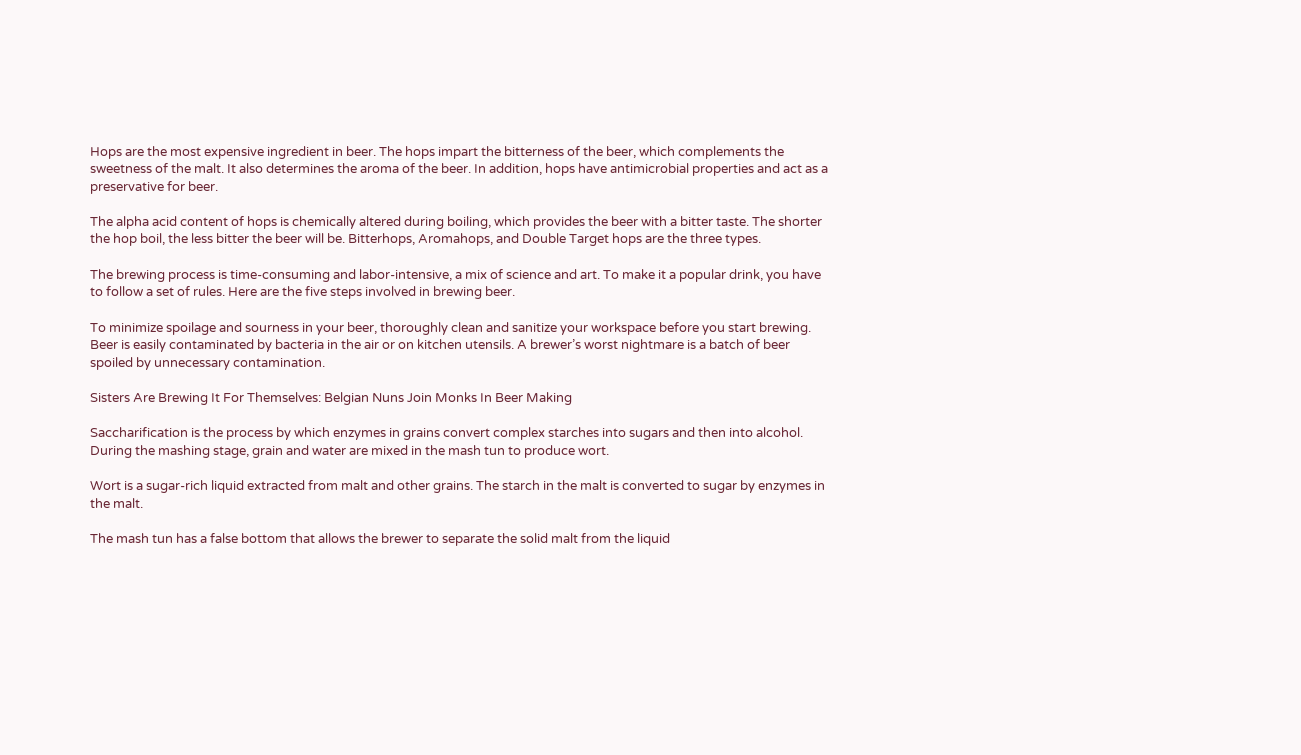Hops are the most expensive ingredient in beer. The hops impart the bitterness of the beer, which complements the sweetness of the malt. It also determines the aroma of the beer. In addition, hops have antimicrobial properties and act as a preservative for beer.

The alpha acid content of hops is chemically altered during boiling, which provides the beer with a bitter taste. The shorter the hop boil, the less bitter the beer will be. Bitterhops, Aromahops, and Double Target hops are the three types.

The brewing process is time-consuming and labor-intensive, a mix of science and art. To make it a popular drink, you have to follow a set of rules. Here are the five steps involved in brewing beer.

To minimize spoilage and sourness in your beer, thoroughly clean and sanitize your workspace before you start brewing. Beer is easily contaminated by bacteria in the air or on kitchen utensils. A brewer’s worst nightmare is a batch of beer spoiled by unnecessary contamination.

Sisters Are Brewing It For Themselves: Belgian Nuns Join Monks In Beer Making

Saccharification is the process by which enzymes in grains convert complex starches into sugars and then into alcohol. During the mashing stage, grain and water are mixed in the mash tun to produce wort.

Wort is a sugar-rich liquid extracted from malt and other grains. The starch in the malt is converted to sugar by enzymes in the malt.

The mash tun has a false bottom that allows the brewer to separate the solid malt from the liquid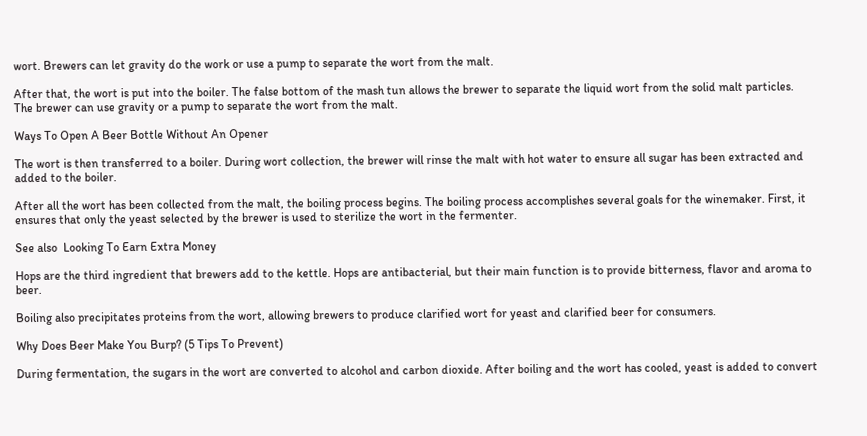wort. Brewers can let gravity do the work or use a pump to separate the wort from the malt.

After that, the wort is put into the boiler. The false bottom of the mash tun allows the brewer to separate the liquid wort from the solid malt particles. The brewer can use gravity or a pump to separate the wort from the malt.

Ways To Open A Beer Bottle Without An Opener

The wort is then transferred to a boiler. During wort collection, the brewer will rinse the malt with hot water to ensure all sugar has been extracted and added to the boiler.

After all the wort has been collected from the malt, the boiling process begins. The boiling process accomplishes several goals for the winemaker. First, it ensures that only the yeast selected by the brewer is used to sterilize the wort in the fermenter.

See also  Looking To Earn Extra Money

Hops are the third ingredient that brewers add to the kettle. Hops are antibacterial, but their main function is to provide bitterness, flavor and aroma to beer.

Boiling also precipitates proteins from the wort, allowing brewers to produce clarified wort for yeast and clarified beer for consumers.

Why Does Beer Make You Burp? (5 Tips To Prevent)

During fermentation, the sugars in the wort are converted to alcohol and carbon dioxide. After boiling and the wort has cooled, yeast is added to convert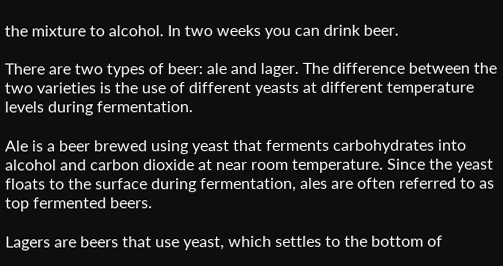the mixture to alcohol. In two weeks you can drink beer.

There are two types of beer: ale and lager. The difference between the two varieties is the use of different yeasts at different temperature levels during fermentation.

Ale is a beer brewed using yeast that ferments carbohydrates into alcohol and carbon dioxide at near room temperature. Since the yeast floats to the surface during fermentation, ales are often referred to as top fermented beers.

Lagers are beers that use yeast, which settles to the bottom of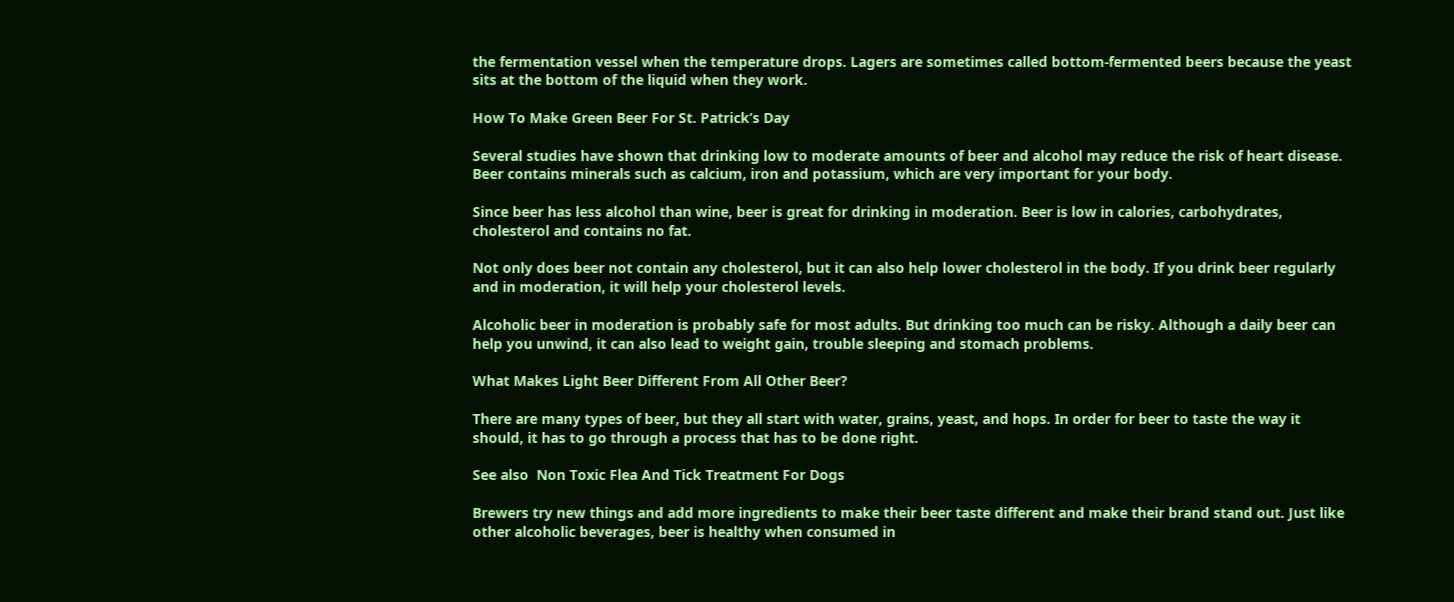the fermentation vessel when the temperature drops. Lagers are sometimes called bottom-fermented beers because the yeast sits at the bottom of the liquid when they work.

How To Make Green Beer For St. Patrick’s Day

Several studies have shown that drinking low to moderate amounts of beer and alcohol may reduce the risk of heart disease. Beer contains minerals such as calcium, iron and potassium, which are very important for your body.

Since beer has less alcohol than wine, beer is great for drinking in moderation. Beer is low in calories, carbohydrates, cholesterol and contains no fat.

Not only does beer not contain any cholesterol, but it can also help lower cholesterol in the body. If you drink beer regularly and in moderation, it will help your cholesterol levels.

Alcoholic beer in moderation is probably safe for most adults. But drinking too much can be risky. Although a daily beer can help you unwind, it can also lead to weight gain, trouble sleeping and stomach problems.

What Makes Light Beer Different From All Other Beer?

There are many types of beer, but they all start with water, grains, yeast, and hops. In order for beer to taste the way it should, it has to go through a process that has to be done right.

See also  Non Toxic Flea And Tick Treatment For Dogs

Brewers try new things and add more ingredients to make their beer taste different and make their brand stand out. Just like other alcoholic beverages, beer is healthy when consumed in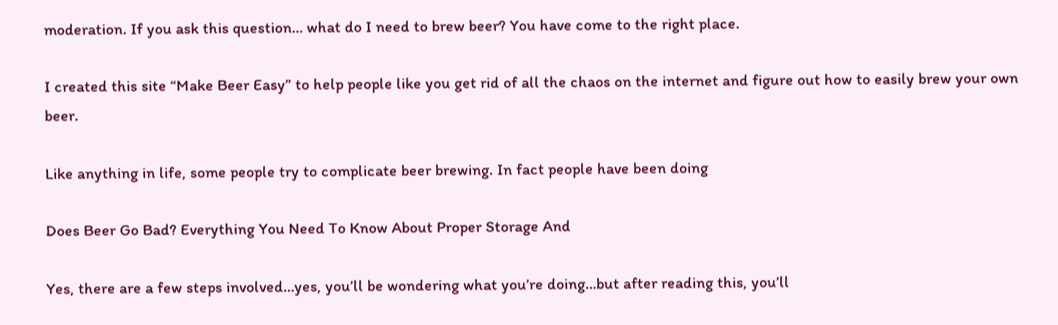moderation. If you ask this question… what do I need to brew beer? You have come to the right place.

I created this site “Make Beer Easy” to help people like you get rid of all the chaos on the internet and figure out how to easily brew your own beer.

Like anything in life, some people try to complicate beer brewing. In fact people have been doing

Does Beer Go Bad? Everything You Need To Know About Proper Storage And

Yes, there are a few steps involved…yes, you’ll be wondering what you’re doing…but after reading this, you’ll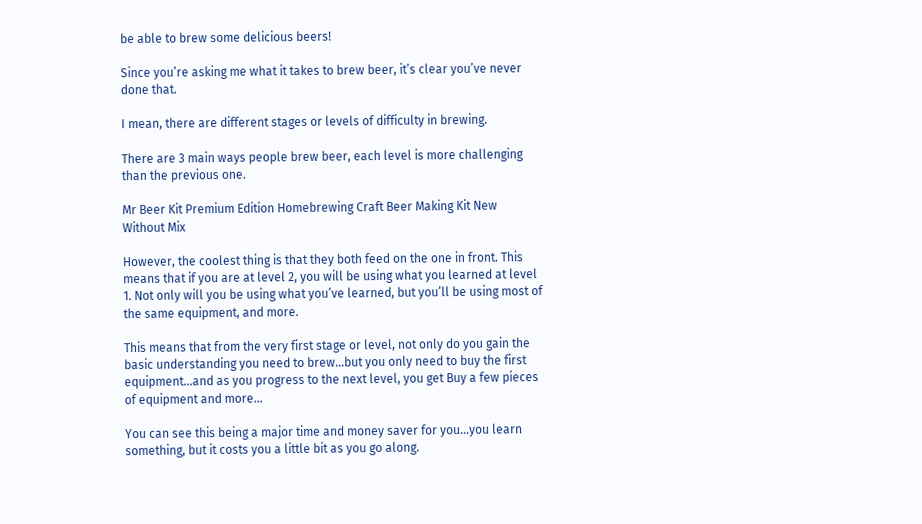be able to brew some delicious beers!

Since you’re asking me what it takes to brew beer, it’s clear you’ve never done that.

I mean, there are different stages or levels of difficulty in brewing.

There are 3 main ways people brew beer, each level is more challenging than the previous one.

Mr Beer Kit Premium Edition Homebrewing Craft Beer Making Kit New Without Mix

However, the coolest thing is that they both feed on the one in front. This means that if you are at level 2, you will be using what you learned at level 1. Not only will you be using what you’ve learned, but you’ll be using most of the same equipment, and more.

This means that from the very first stage or level, not only do you gain the basic understanding you need to brew…but you only need to buy the first equipment…and as you progress to the next level, you get Buy a few pieces of equipment and more…

You can see this being a major time and money saver for you…you learn something, but it costs you a little bit as you go along.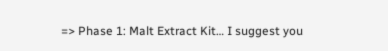=> Phase 1: Malt Extract Kit… I suggest you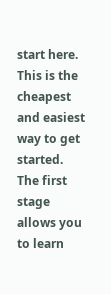start here. This is the cheapest and easiest way to get started. The first stage allows you to learn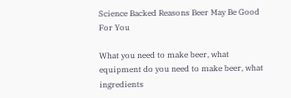Science Backed Reasons Beer May Be Good For You

What you need to make beer, what equipment do you need to make beer, what ingredients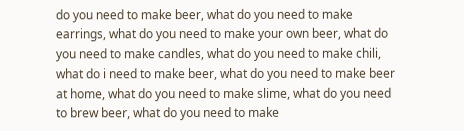do you need to make beer, what do you need to make earrings, what do you need to make your own beer, what do you need to make candles, what do you need to make chili, what do i need to make beer, what do you need to make beer at home, what do you need to make slime, what do you need to brew beer, what do you need to make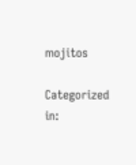mojitos

Categorized in: